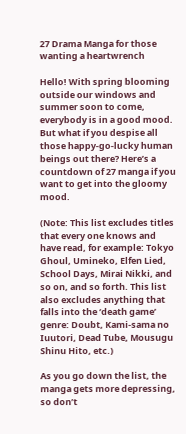27 Drama Manga for those wanting a heartwrench

Hello! With spring blooming outside our windows and summer soon to come, everybody is in a good mood. But what if you despise all those happy-go-lucky human beings out there? Here’s a countdown of 27 manga if you want to get into the gloomy mood.

(Note: This list excludes titles that every one knows and have read, for example: Tokyo Ghoul, Umineko, Elfen Lied, School Days, Mirai Nikki, and so on, and so forth. This list also excludes anything that falls into the ‘death game’ genre: Doubt, Kami-sama no Iuutori, Dead Tube, Mousugu Shinu Hito, etc.)

As you go down the list, the manga gets more depressing, so don’t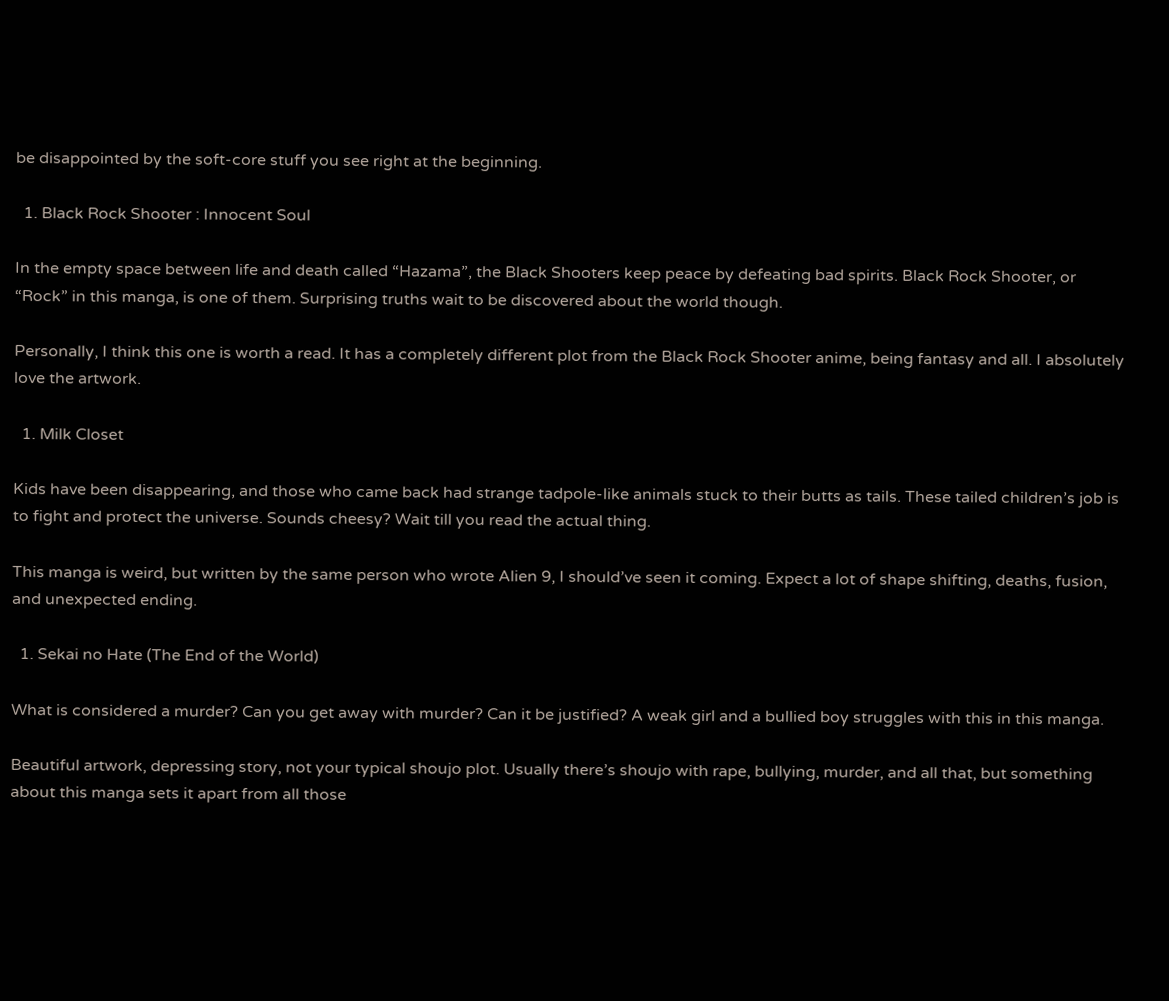be disappointed by the soft-core stuff you see right at the beginning.

  1. Black Rock Shooter : Innocent Soul

In the empty space between life and death called “Hazama”, the Black Shooters keep peace by defeating bad spirits. Black Rock Shooter, or “Rock” in this manga, is one of them. Surprising truths wait to be discovered about the world though.

Personally, I think this one is worth a read. It has a completely different plot from the Black Rock Shooter anime, being fantasy and all. I absolutely love the artwork.

  1. Milk Closet

Kids have been disappearing, and those who came back had strange tadpole-like animals stuck to their butts as tails. These tailed children’s job is to fight and protect the universe. Sounds cheesy? Wait till you read the actual thing.

This manga is weird, but written by the same person who wrote Alien 9, I should’ve seen it coming. Expect a lot of shape shifting, deaths, fusion, and unexpected ending.

  1. Sekai no Hate (The End of the World)

What is considered a murder? Can you get away with murder? Can it be justified? A weak girl and a bullied boy struggles with this in this manga.

Beautiful artwork, depressing story, not your typical shoujo plot. Usually there’s shoujo with rape, bullying, murder, and all that, but something about this manga sets it apart from all those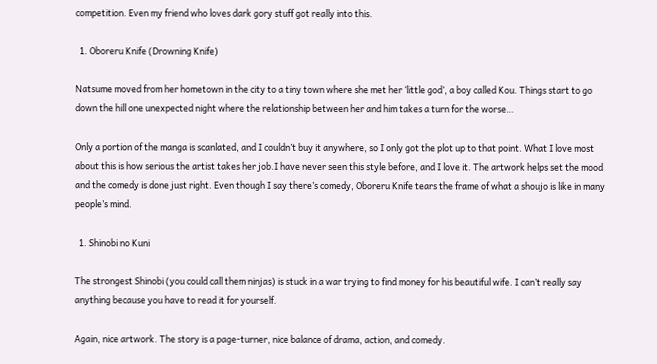competition. Even my friend who loves dark gory stuff got really into this.

  1. Oboreru Knife (Drowning Knife)

Natsume moved from her hometown in the city to a tiny town where she met her ‘little god’, a boy called Kou. Things start to go down the hill one unexpected night where the relationship between her and him takes a turn for the worse…

Only a portion of the manga is scanlated, and I couldn’t buy it anywhere, so I only got the plot up to that point. What I love most about this is how serious the artist takes her job.I have never seen this style before, and I love it. The artwork helps set the mood and the comedy is done just right. Even though I say there’s comedy, Oboreru Knife tears the frame of what a shoujo is like in many people’s mind.

  1. Shinobi no Kuni

The strongest Shinobi (you could call them ninjas) is stuck in a war trying to find money for his beautiful wife. I can’t really say anything because you have to read it for yourself.

Again, nice artwork. The story is a page-turner, nice balance of drama, action, and comedy.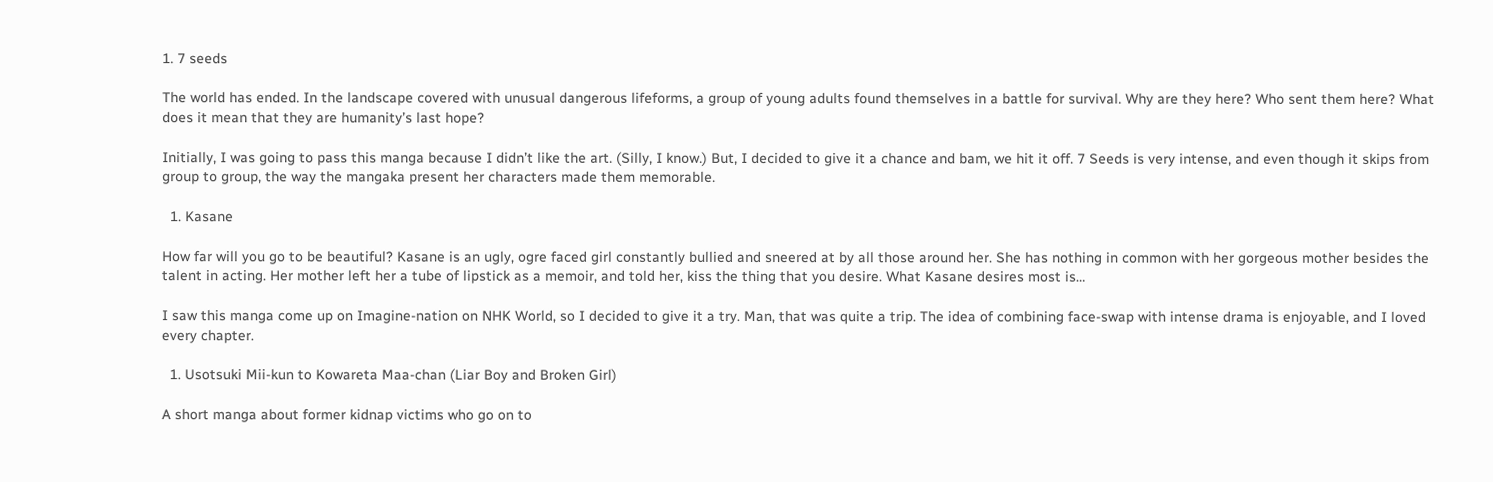1. 7 seeds

The world has ended. In the landscape covered with unusual dangerous lifeforms, a group of young adults found themselves in a battle for survival. Why are they here? Who sent them here? What does it mean that they are humanity’s last hope?

Initially, I was going to pass this manga because I didn’t like the art. (Silly, I know.) But, I decided to give it a chance and bam, we hit it off. 7 Seeds is very intense, and even though it skips from group to group, the way the mangaka present her characters made them memorable.

  1. Kasane

How far will you go to be beautiful? Kasane is an ugly, ogre faced girl constantly bullied and sneered at by all those around her. She has nothing in common with her gorgeous mother besides the talent in acting. Her mother left her a tube of lipstick as a memoir, and told her, kiss the thing that you desire. What Kasane desires most is…

I saw this manga come up on Imagine-nation on NHK World, so I decided to give it a try. Man, that was quite a trip. The idea of combining face-swap with intense drama is enjoyable, and I loved every chapter.

  1. Usotsuki Mii-kun to Kowareta Maa-chan (Liar Boy and Broken Girl)

A short manga about former kidnap victims who go on to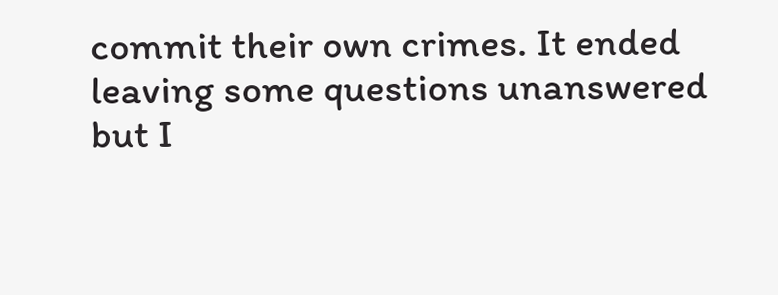commit their own crimes. It ended leaving some questions unanswered but I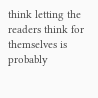think letting the readers think for themselves is probably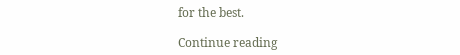for the best.

Continue reading